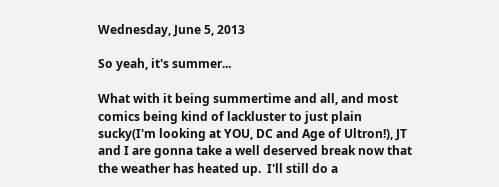Wednesday, June 5, 2013

So yeah, it's summer...

What with it being summertime and all, and most comics being kind of lackluster to just plain sucky(I'm looking at YOU, DC and Age of Ultron!), JT and I are gonna take a well deserved break now that the weather has heated up.  I'll still do a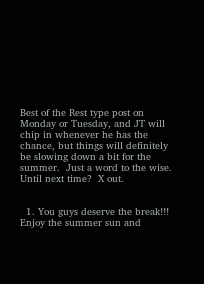Best of the Rest type post on Monday or Tuesday, and JT will chip in whenever he has the chance, but things will definitely be slowing down a bit for the summer.  Just a word to the wise.  Until next time?  X out.


  1. You guys deserve the break!!! Enjoy the summer sun and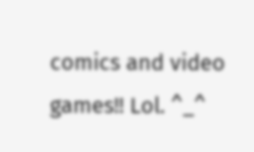comics and video games!! Lol. ^_^